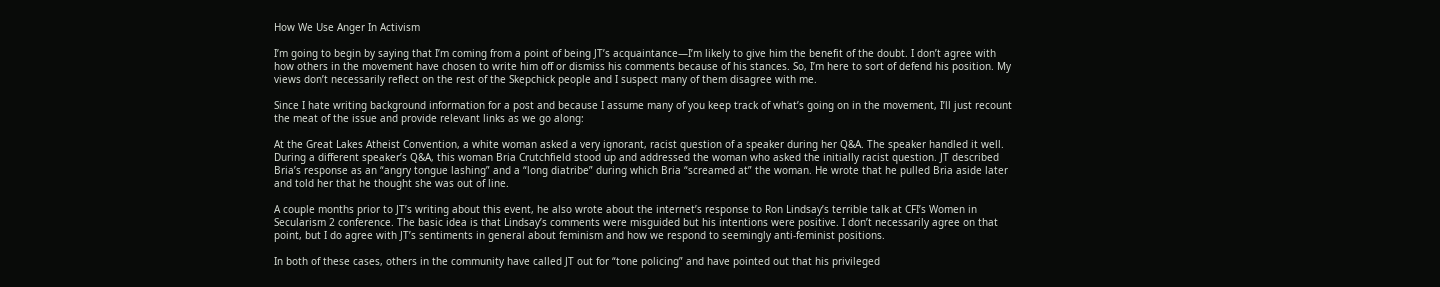How We Use Anger In Activism

I’m going to begin by saying that I’m coming from a point of being JT’s acquaintance—I’m likely to give him the benefit of the doubt. I don’t agree with how others in the movement have chosen to write him off or dismiss his comments because of his stances. So, I’m here to sort of defend his position. My views don’t necessarily reflect on the rest of the Skepchick people and I suspect many of them disagree with me.

Since I hate writing background information for a post and because I assume many of you keep track of what’s going on in the movement, I’ll just recount the meat of the issue and provide relevant links as we go along:

At the Great Lakes Atheist Convention, a white woman asked a very ignorant, racist question of a speaker during her Q&A. The speaker handled it well. During a different speaker’s Q&A, this woman Bria Crutchfield stood up and addressed the woman who asked the initially racist question. JT described Bria’s response as an “angry tongue lashing” and a “long diatribe” during which Bria “screamed at” the woman. He wrote that he pulled Bria aside later and told her that he thought she was out of line.

A couple months prior to JT’s writing about this event, he also wrote about the internet’s response to Ron Lindsay’s terrible talk at CFI’s Women in Secularism 2 conference. The basic idea is that Lindsay’s comments were misguided but his intentions were positive. I don’t necessarily agree on that point, but I do agree with JT’s sentiments in general about feminism and how we respond to seemingly anti-feminist positions.

In both of these cases, others in the community have called JT out for “tone policing” and have pointed out that his privileged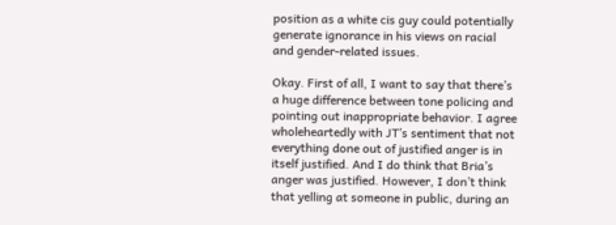position as a white cis guy could potentially generate ignorance in his views on racial and gender-related issues.

Okay. First of all, I want to say that there’s a huge difference between tone policing and pointing out inappropriate behavior. I agree wholeheartedly with JT’s sentiment that not everything done out of justified anger is in itself justified. And I do think that Bria’s anger was justified. However, I don’t think that yelling at someone in public, during an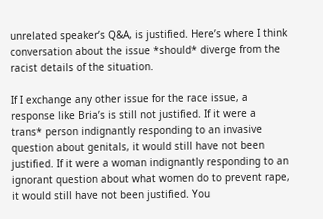unrelated speaker’s Q&A, is justified. Here’s where I think conversation about the issue *should* diverge from the racist details of the situation.

If I exchange any other issue for the race issue, a response like Bria’s is still not justified. If it were a trans* person indignantly responding to an invasive question about genitals, it would still have not been justified. If it were a woman indignantly responding to an ignorant question about what women do to prevent rape, it would still have not been justified. You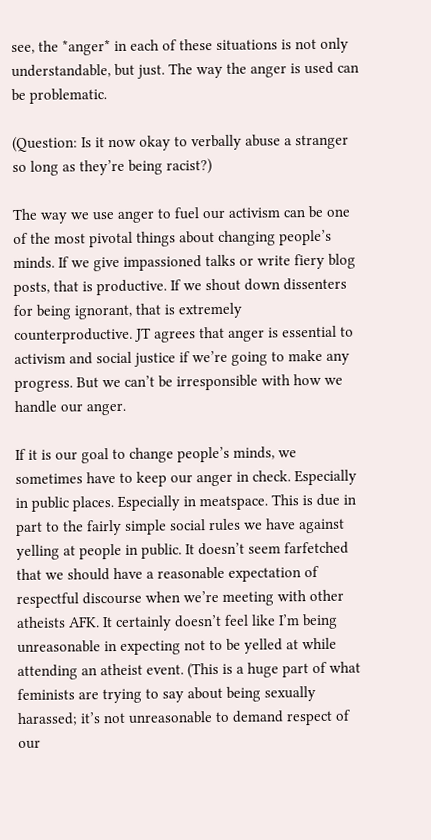see, the *anger* in each of these situations is not only understandable, but just. The way the anger is used can be problematic.

(Question: Is it now okay to verbally abuse a stranger so long as they’re being racist?)

The way we use anger to fuel our activism can be one of the most pivotal things about changing people’s minds. If we give impassioned talks or write fiery blog posts, that is productive. If we shout down dissenters for being ignorant, that is extremely counterproductive. JT agrees that anger is essential to activism and social justice if we’re going to make any progress. But we can’t be irresponsible with how we handle our anger.

If it is our goal to change people’s minds, we sometimes have to keep our anger in check. Especially in public places. Especially in meatspace. This is due in part to the fairly simple social rules we have against yelling at people in public. It doesn’t seem farfetched that we should have a reasonable expectation of respectful discourse when we’re meeting with other atheists AFK. It certainly doesn’t feel like I’m being unreasonable in expecting not to be yelled at while attending an atheist event. (This is a huge part of what feminists are trying to say about being sexually harassed; it’s not unreasonable to demand respect of our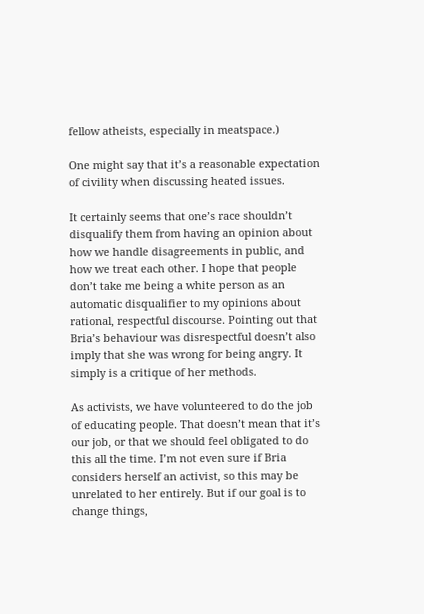fellow atheists, especially in meatspace.)

One might say that it’s a reasonable expectation of civility when discussing heated issues.

It certainly seems that one’s race shouldn’t disqualify them from having an opinion about how we handle disagreements in public, and how we treat each other. I hope that people don’t take me being a white person as an automatic disqualifier to my opinions about rational, respectful discourse. Pointing out that Bria’s behaviour was disrespectful doesn’t also imply that she was wrong for being angry. It simply is a critique of her methods.

As activists, we have volunteered to do the job of educating people. That doesn’t mean that it’s our job, or that we should feel obligated to do this all the time. I’m not even sure if Bria considers herself an activist, so this may be unrelated to her entirely. But if our goal is to change things,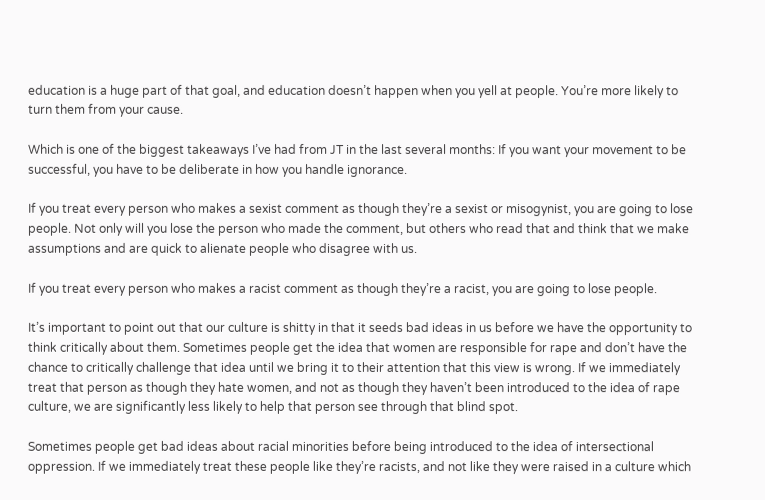education is a huge part of that goal, and education doesn’t happen when you yell at people. You’re more likely to turn them from your cause.

Which is one of the biggest takeaways I’ve had from JT in the last several months: If you want your movement to be successful, you have to be deliberate in how you handle ignorance.

If you treat every person who makes a sexist comment as though they’re a sexist or misogynist, you are going to lose people. Not only will you lose the person who made the comment, but others who read that and think that we make assumptions and are quick to alienate people who disagree with us.

If you treat every person who makes a racist comment as though they’re a racist, you are going to lose people.

It’s important to point out that our culture is shitty in that it seeds bad ideas in us before we have the opportunity to think critically about them. Sometimes people get the idea that women are responsible for rape and don’t have the chance to critically challenge that idea until we bring it to their attention that this view is wrong. If we immediately treat that person as though they hate women, and not as though they haven’t been introduced to the idea of rape culture, we are significantly less likely to help that person see through that blind spot.

Sometimes people get bad ideas about racial minorities before being introduced to the idea of intersectional oppression. If we immediately treat these people like they’re racists, and not like they were raised in a culture which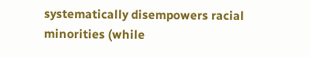systematically disempowers racial minorities (while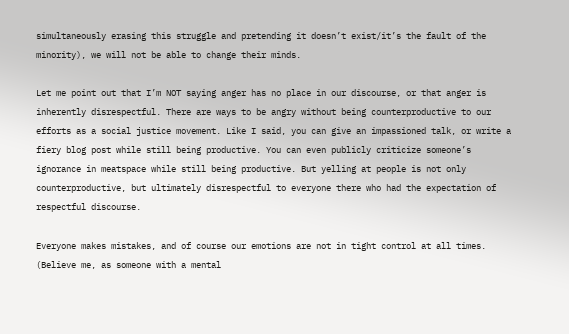simultaneously erasing this struggle and pretending it doesn’t exist/it’s the fault of the minority), we will not be able to change their minds.

Let me point out that I’m NOT saying anger has no place in our discourse, or that anger is inherently disrespectful. There are ways to be angry without being counterproductive to our efforts as a social justice movement. Like I said, you can give an impassioned talk, or write a fiery blog post while still being productive. You can even publicly criticize someone’s ignorance in meatspace while still being productive. But yelling at people is not only counterproductive, but ultimately disrespectful to everyone there who had the expectation of respectful discourse.

Everyone makes mistakes, and of course our emotions are not in tight control at all times. (Believe me, as someone with a mental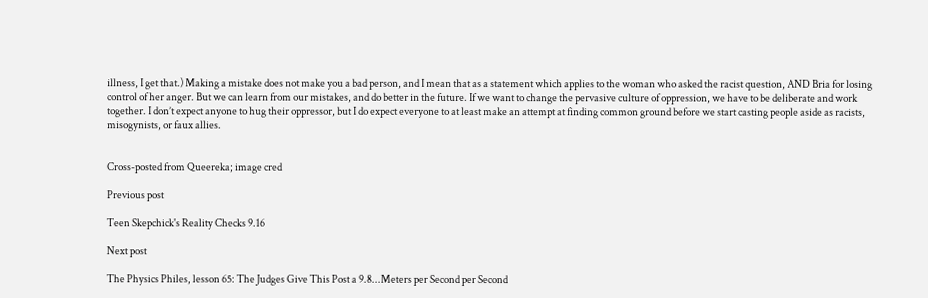illness, I get that.) Making a mistake does not make you a bad person, and I mean that as a statement which applies to the woman who asked the racist question, AND Bria for losing control of her anger. But we can learn from our mistakes, and do better in the future. If we want to change the pervasive culture of oppression, we have to be deliberate and work together. I don’t expect anyone to hug their oppressor, but I do expect everyone to at least make an attempt at finding common ground before we start casting people aside as racists, misogynists, or faux allies.


Cross-posted from Queereka; image cred

Previous post

Teen Skepchick's Reality Checks 9.16

Next post

The Physics Philes, lesson 65: The Judges Give This Post a 9.8...Meters per Second per Second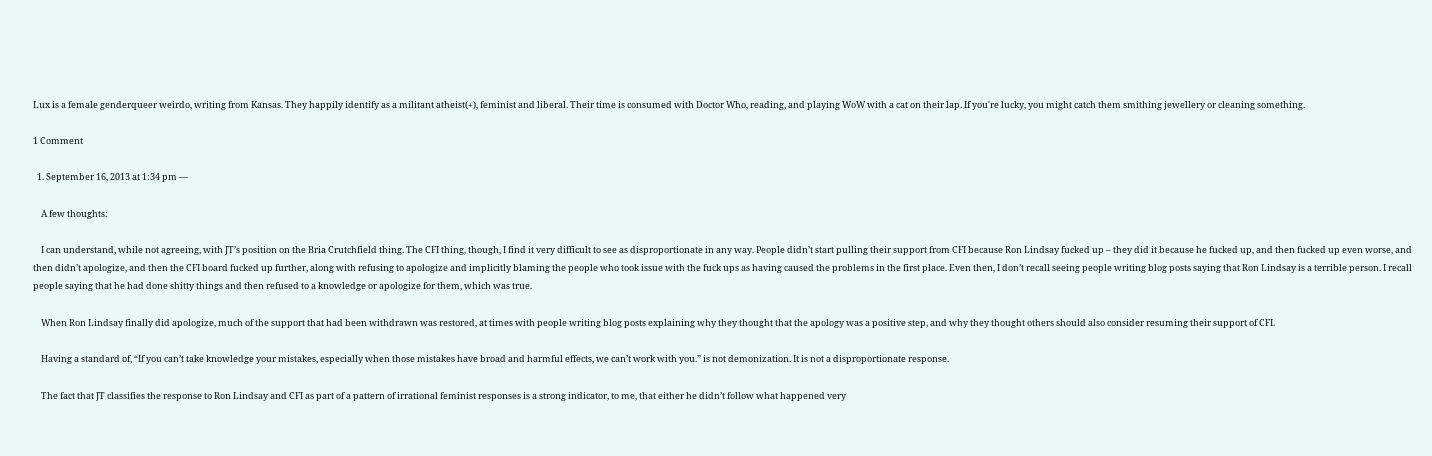Lux is a female genderqueer weirdo, writing from Kansas. They happily identify as a militant atheist(+), feminist and liberal. Their time is consumed with Doctor Who, reading, and playing WoW with a cat on their lap. If you're lucky, you might catch them smithing jewellery or cleaning something.

1 Comment

  1. September 16, 2013 at 1:34 pm —

    A few thoughts:

    I can understand, while not agreeing, with JT’s position on the Bria Crutchfield thing. The CFI thing, though, I find it very difficult to see as disproportionate in any way. People didn’t start pulling their support from CFI because Ron Lindsay fucked up – they did it because he fucked up, and then fucked up even worse, and then didn’t apologize, and then the CFI board fucked up further, along with refusing to apologize and implicitly blaming the people who took issue with the fuck ups as having caused the problems in the first place. Even then, I don’t recall seeing people writing blog posts saying that Ron Lindsay is a terrible person. I recall people saying that he had done shitty things and then refused to a knowledge or apologize for them, which was true.

    When Ron Lindsay finally did apologize, much of the support that had been withdrawn was restored, at times with people writing blog posts explaining why they thought that the apology was a positive step, and why they thought others should also consider resuming their support of CFI.

    Having a standard of, “If you can’t take knowledge your mistakes, especially when those mistakes have broad and harmful effects, we can’t work with you.” is not demonization. It is not a disproportionate response.

    The fact that JT classifies the response to Ron Lindsay and CFI as part of a pattern of irrational feminist responses is a strong indicator, to me, that either he didn’t follow what happened very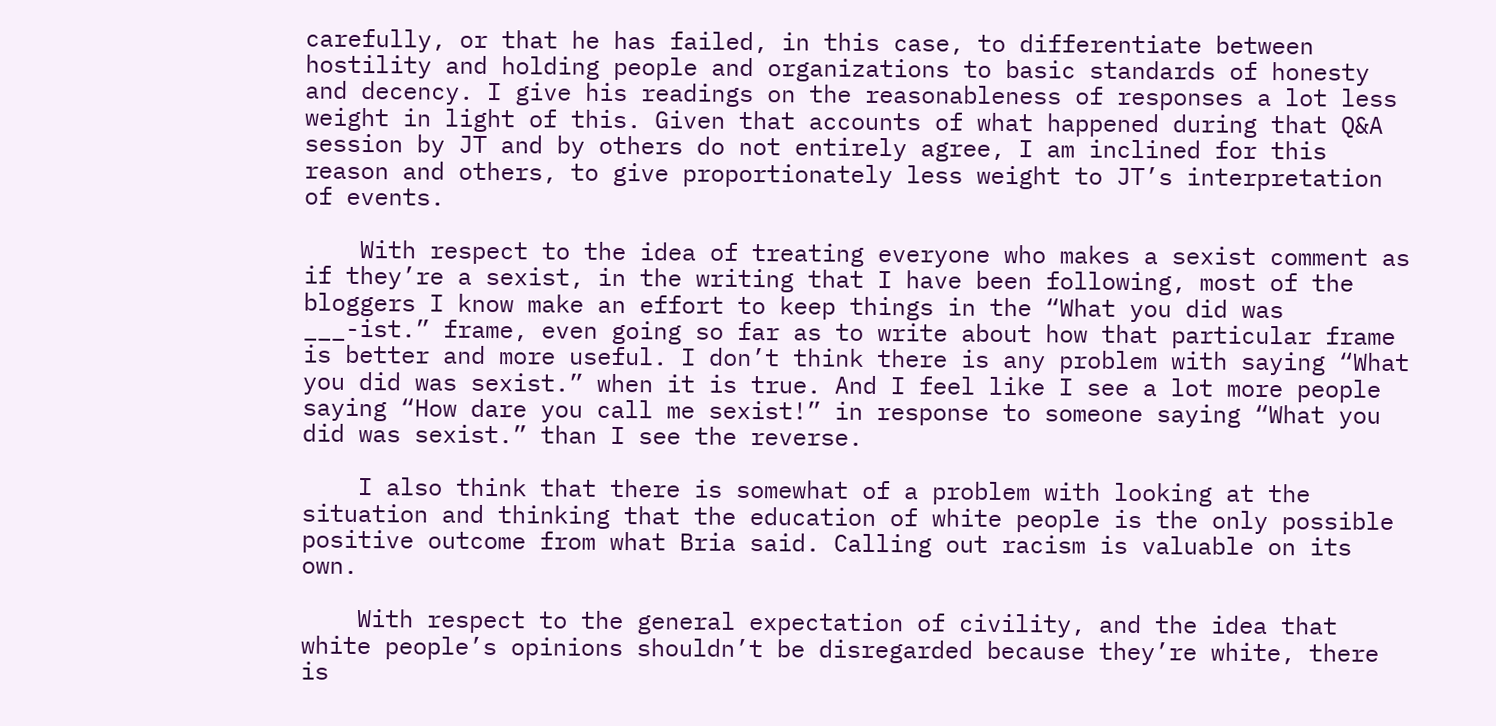carefully, or that he has failed, in this case, to differentiate between hostility and holding people and organizations to basic standards of honesty and decency. I give his readings on the reasonableness of responses a lot less weight in light of this. Given that accounts of what happened during that Q&A session by JT and by others do not entirely agree, I am inclined for this reason and others, to give proportionately less weight to JT’s interpretation of events.

    With respect to the idea of treating everyone who makes a sexist comment as if they’re a sexist, in the writing that I have been following, most of the bloggers I know make an effort to keep things in the “What you did was ___-ist.” frame, even going so far as to write about how that particular frame is better and more useful. I don’t think there is any problem with saying “What you did was sexist.” when it is true. And I feel like I see a lot more people saying “How dare you call me sexist!” in response to someone saying “What you did was sexist.” than I see the reverse.

    I also think that there is somewhat of a problem with looking at the situation and thinking that the education of white people is the only possible positive outcome from what Bria said. Calling out racism is valuable on its own.

    With respect to the general expectation of civility, and the idea that white people’s opinions shouldn’t be disregarded because they’re white, there is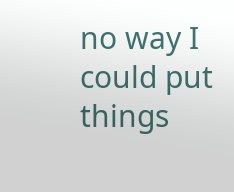no way I could put things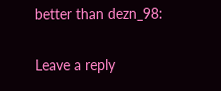better than dezn_98:

Leave a reply